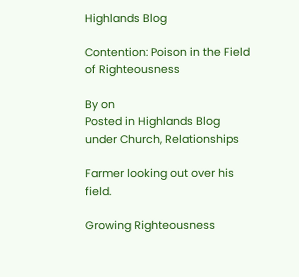Highlands Blog

Contention: Poison in the Field of Righteousness

By on
Posted in Highlands Blog under Church, Relationships

Farmer looking out over his field.

Growing Righteousness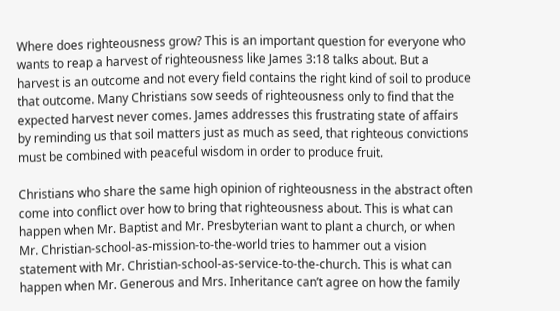Where does righteousness grow? This is an important question for everyone who wants to reap a harvest of righteousness like James 3:18 talks about. But a harvest is an outcome and not every field contains the right kind of soil to produce that outcome. Many Christians sow seeds of righteousness only to find that the expected harvest never comes. James addresses this frustrating state of affairs by reminding us that soil matters just as much as seed, that righteous convictions must be combined with peaceful wisdom in order to produce fruit.

Christians who share the same high opinion of righteousness in the abstract often come into conflict over how to bring that righteousness about. This is what can happen when Mr. Baptist and Mr. Presbyterian want to plant a church, or when Mr. Christian-school-as-mission-to-the-world tries to hammer out a vision statement with Mr. Christian-school-as-service-to-the-church. This is what can happen when Mr. Generous and Mrs. Inheritance can’t agree on how the family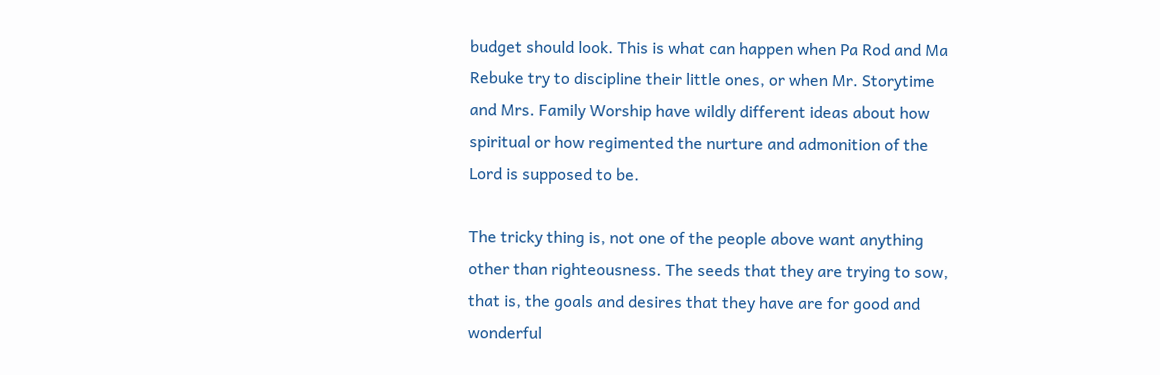budget should look. This is what can happen when Pa Rod and Ma Rebuke try to discipline their little ones, or when Mr. Storytime and Mrs. Family Worship have wildly different ideas about how spiritual or how regimented the nurture and admonition of the Lord is supposed to be.

The tricky thing is, not one of the people above want anything other than righteousness. The seeds that they are trying to sow, that is, the goals and desires that they have are for good and wonderful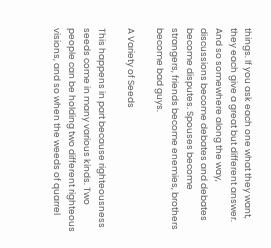things. If you ask each one what they want, they each give a great but different answer. And so somewhere along the way, discussions become debates and debates become disputes. Spouses become strangers, friends become enemies, brothers become bad guys.

A Variety of Seeds

This happens in part because righteousness seeds come in many various kinds. Two people can be holding two different righteous visions, and so when the weeds of quarrel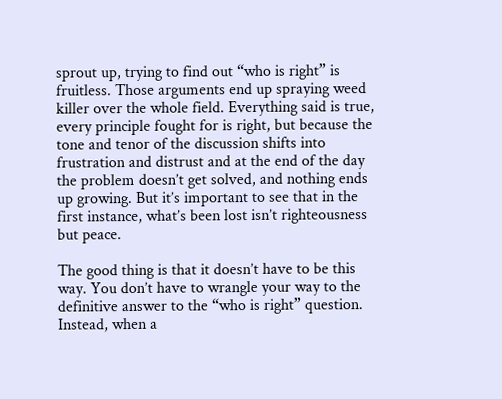sprout up, trying to find out “who is right” is fruitless. Those arguments end up spraying weed killer over the whole field. Everything said is true, every principle fought for is right, but because the tone and tenor of the discussion shifts into frustration and distrust and at the end of the day the problem doesn’t get solved, and nothing ends up growing. But it’s important to see that in the first instance, what’s been lost isn’t righteousness but peace.

The good thing is that it doesn’t have to be this way. You don’t have to wrangle your way to the definitive answer to the “who is right” question. Instead, when a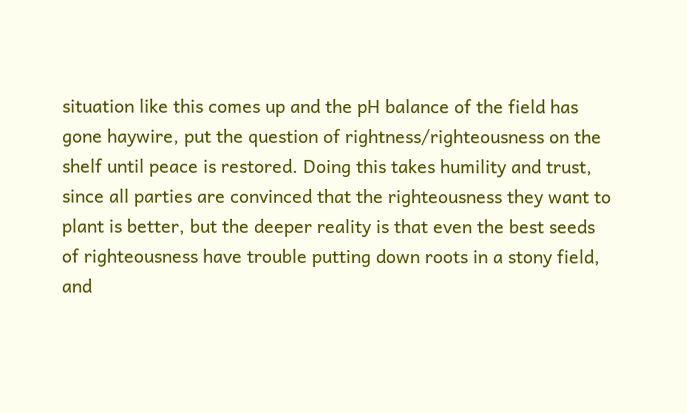situation like this comes up and the pH balance of the field has gone haywire, put the question of rightness/righteousness on the shelf until peace is restored. Doing this takes humility and trust, since all parties are convinced that the righteousness they want to plant is better, but the deeper reality is that even the best seeds of righteousness have trouble putting down roots in a stony field, and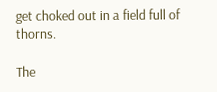get choked out in a field full of thorns.

The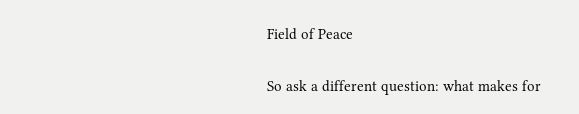Field of Peace

So ask a different question: what makes for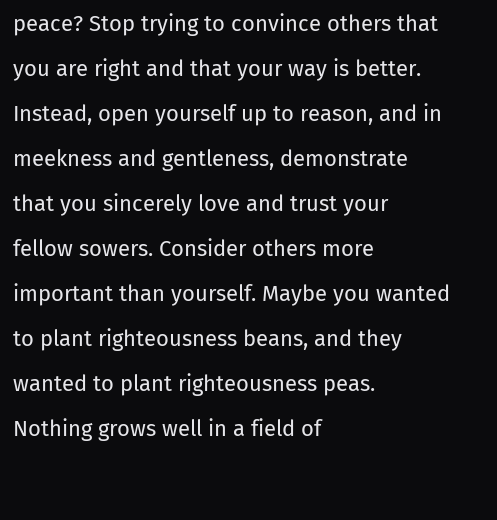peace? Stop trying to convince others that you are right and that your way is better. Instead, open yourself up to reason, and in meekness and gentleness, demonstrate that you sincerely love and trust your fellow sowers. Consider others more important than yourself. Maybe you wanted to plant righteousness beans, and they wanted to plant righteousness peas. Nothing grows well in a field of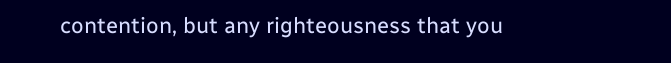contention, but any righteousness that you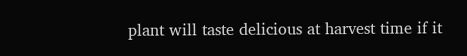plant will taste delicious at harvest time if it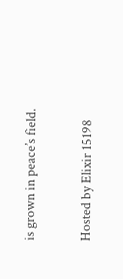is grown in peace’s field.

Hosted by Elixir 15198